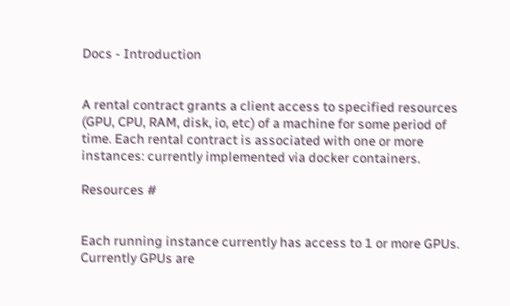Docs - Introduction


A rental contract grants a client access to specified resources (GPU, CPU, RAM, disk, io, etc) of a machine for some period of time. Each rental contract is associated with one or more instances: currently implemented via docker containers.

Resources #


Each running instance currently has access to 1 or more GPUs. Currently GPUs are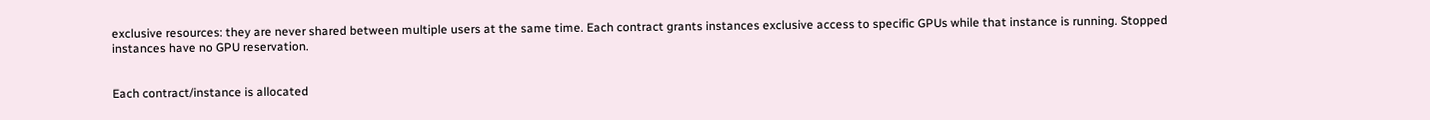exclusive resources: they are never shared between multiple users at the same time. Each contract grants instances exclusive access to specific GPUs while that instance is running. Stopped instances have no GPU reservation.


Each contract/instance is allocated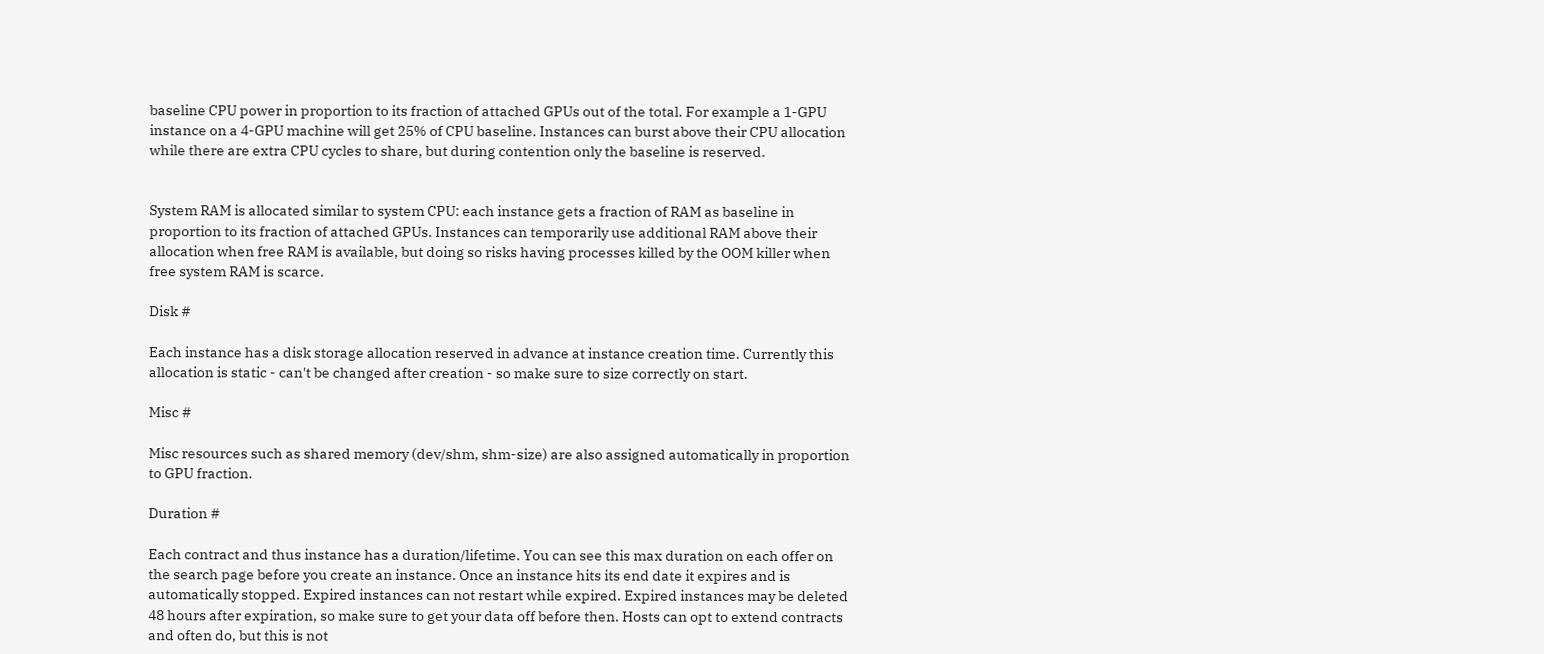baseline CPU power in proportion to its fraction of attached GPUs out of the total. For example a 1-GPU instance on a 4-GPU machine will get 25% of CPU baseline. Instances can burst above their CPU allocation while there are extra CPU cycles to share, but during contention only the baseline is reserved.


System RAM is allocated similar to system CPU: each instance gets a fraction of RAM as baseline in proportion to its fraction of attached GPUs. Instances can temporarily use additional RAM above their allocation when free RAM is available, but doing so risks having processes killed by the OOM killer when free system RAM is scarce.

Disk #

Each instance has a disk storage allocation reserved in advance at instance creation time. Currently this allocation is static - can't be changed after creation - so make sure to size correctly on start.

Misc #

Misc resources such as shared memory (dev/shm, shm-size) are also assigned automatically in proportion to GPU fraction.

Duration #

Each contract and thus instance has a duration/lifetime. You can see this max duration on each offer on the search page before you create an instance. Once an instance hits its end date it expires and is automatically stopped. Expired instances can not restart while expired. Expired instances may be deleted 48 hours after expiration, so make sure to get your data off before then. Hosts can opt to extend contracts and often do, but this is not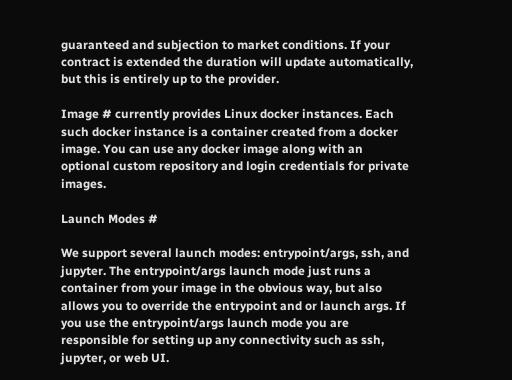guaranteed and subjection to market conditions. If your contract is extended the duration will update automatically, but this is entirely up to the provider.

Image # currently provides Linux docker instances. Each such docker instance is a container created from a docker image. You can use any docker image along with an optional custom repository and login credentials for private images.

Launch Modes #

We support several launch modes: entrypoint/args, ssh, and jupyter. The entrypoint/args launch mode just runs a container from your image in the obvious way, but also allows you to override the entrypoint and or launch args. If you use the entrypoint/args launch mode you are responsible for setting up any connectivity such as ssh, jupyter, or web UI.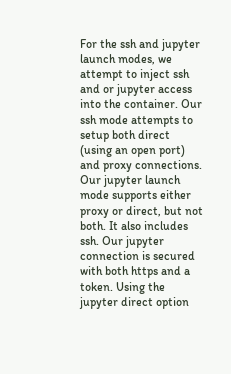For the ssh and jupyter launch modes, we attempt to inject ssh and or jupyter access into the container. Our ssh mode attempts to setup both direct (using an open port) and proxy connections. Our jupyter launch mode supports either proxy or direct, but not both. It also includes ssh. Our jupyter connection is secured with both https and a token. Using the jupyter direct option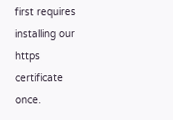first requires installing our https certificate once.